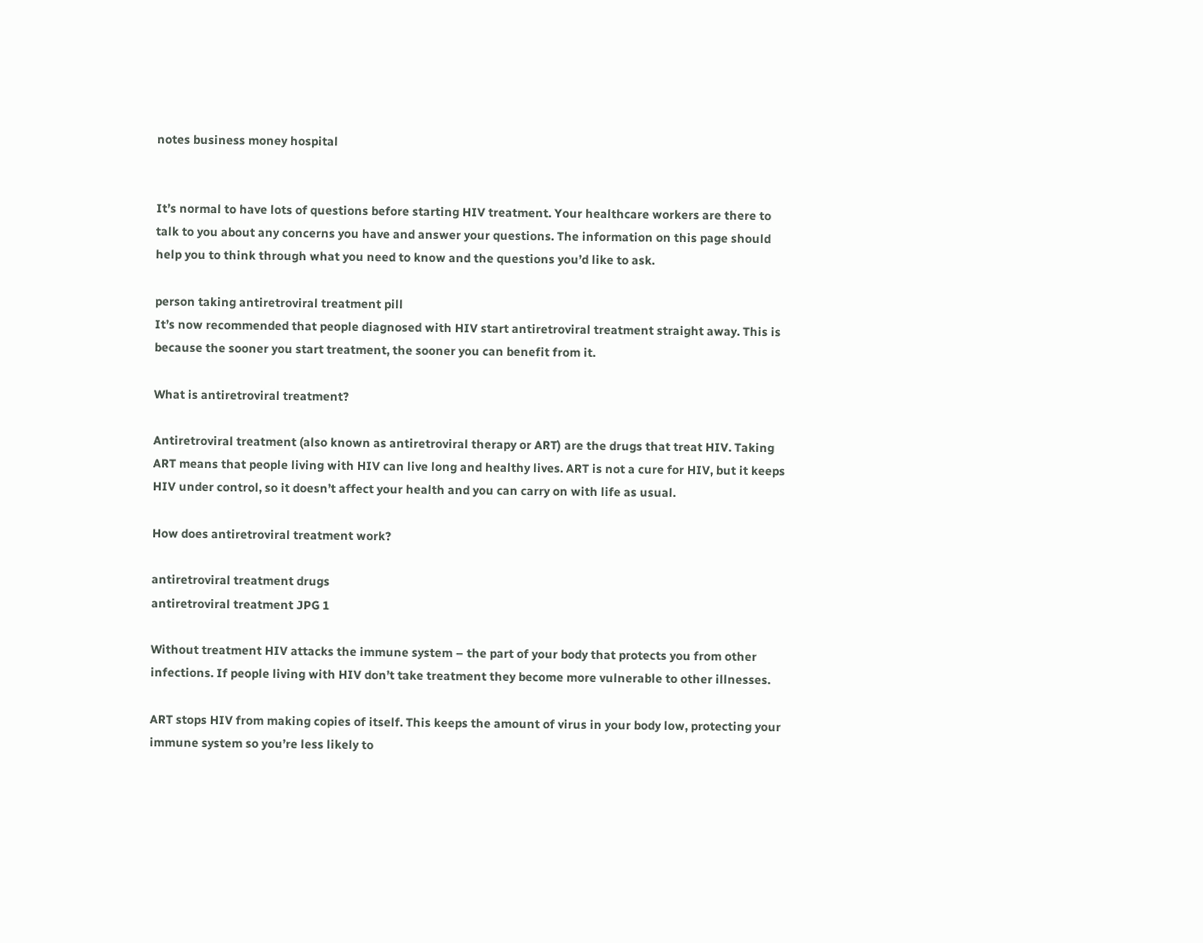notes business money hospital


It’s normal to have lots of questions before starting HIV treatment. Your healthcare workers are there to talk to you about any concerns you have and answer your questions. The information on this page should help you to think through what you need to know and the questions you’d like to ask.

person taking antiretroviral treatment pill
It’s now recommended that people diagnosed with HIV start antiretroviral treatment straight away. This is because the sooner you start treatment, the sooner you can benefit from it.

What is antiretroviral treatment?

Antiretroviral treatment (also known as antiretroviral therapy or ART) are the drugs that treat HIV. Taking ART means that people living with HIV can live long and healthy lives. ART is not a cure for HIV, but it keeps HIV under control, so it doesn’t affect your health and you can carry on with life as usual.

How does antiretroviral treatment work?

antiretroviral treatment drugs
antiretroviral treatment JPG 1

Without treatment HIV attacks the immune system – the part of your body that protects you from other infections. If people living with HIV don’t take treatment they become more vulnerable to other illnesses.

ART stops HIV from making copies of itself. This keeps the amount of virus in your body low, protecting your immune system so you’re less likely to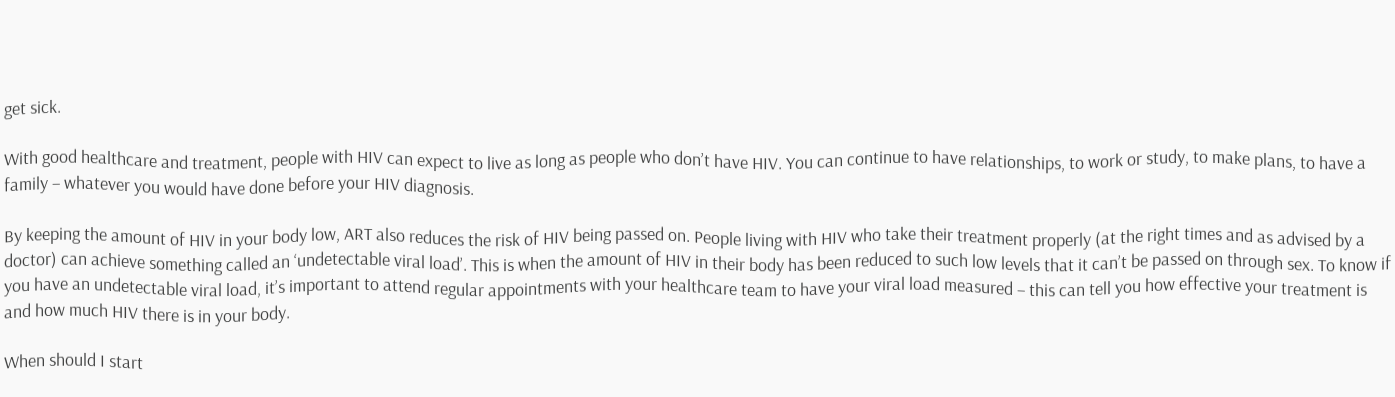get sick.

With good healthcare and treatment, people with HIV can expect to live as long as people who don’t have HIV. You can continue to have relationships, to work or study, to make plans, to have a family – whatever you would have done before your HIV diagnosis.

By keeping the amount of HIV in your body low, ART also reduces the risk of HIV being passed on. People living with HIV who take their treatment properly (at the right times and as advised by a doctor) can achieve something called an ‘undetectable viral load’. This is when the amount of HIV in their body has been reduced to such low levels that it can’t be passed on through sex. To know if you have an undetectable viral load, it’s important to attend regular appointments with your healthcare team to have your viral load measured – this can tell you how effective your treatment is and how much HIV there is in your body.

When should I start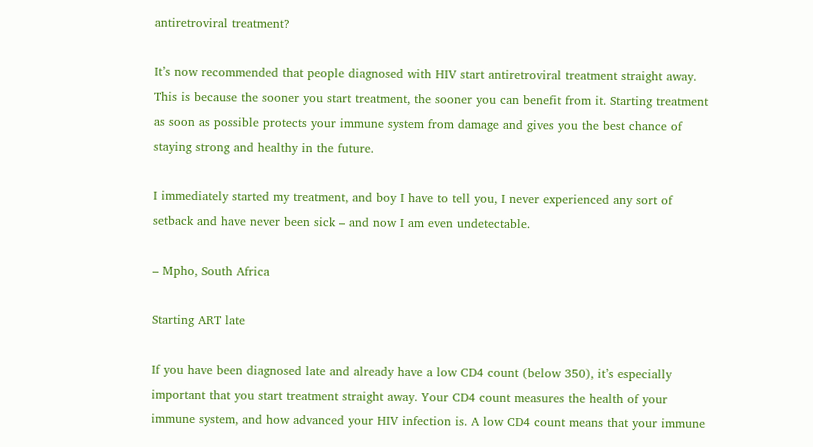antiretroviral treatment?

It’s now recommended that people diagnosed with HIV start antiretroviral treatment straight away. This is because the sooner you start treatment, the sooner you can benefit from it. Starting treatment as soon as possible protects your immune system from damage and gives you the best chance of staying strong and healthy in the future.

I immediately started my treatment, and boy I have to tell you, I never experienced any sort of setback and have never been sick – and now I am even undetectable.

– Mpho, South Africa

Starting ART late

If you have been diagnosed late and already have a low CD4 count (below 350), it’s especially important that you start treatment straight away. Your CD4 count measures the health of your immune system, and how advanced your HIV infection is. A low CD4 count means that your immune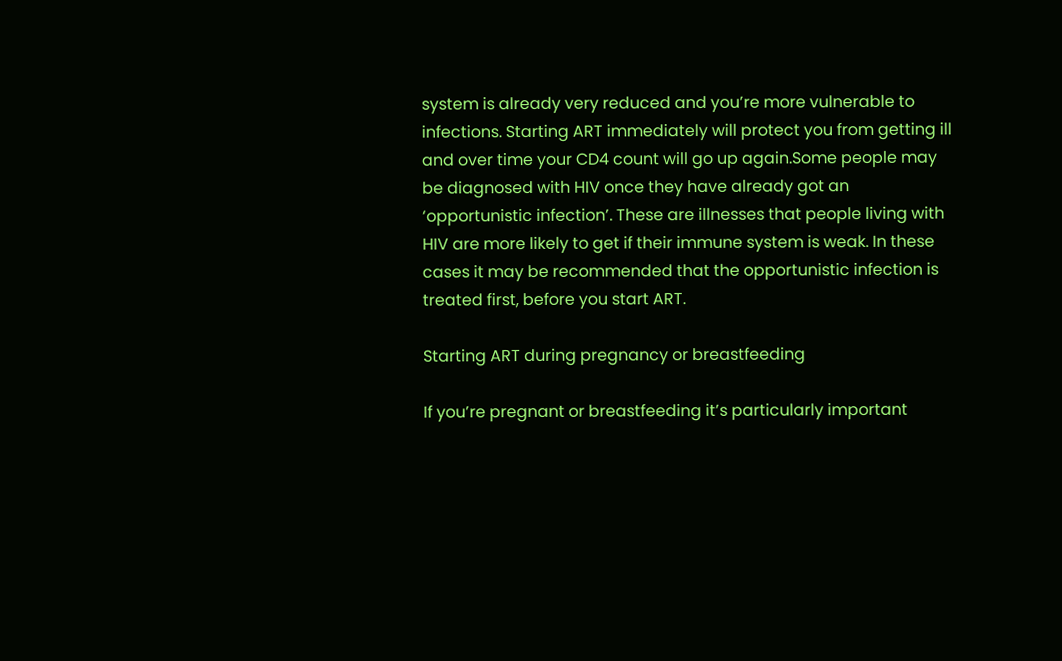system is already very reduced and you’re more vulnerable to infections. Starting ART immediately will protect you from getting ill and over time your CD4 count will go up again.Some people may be diagnosed with HIV once they have already got an ‘opportunistic infection’. These are illnesses that people living with HIV are more likely to get if their immune system is weak. In these cases it may be recommended that the opportunistic infection is treated first, before you start ART.

Starting ART during pregnancy or breastfeeding

If you’re pregnant or breastfeeding it’s particularly important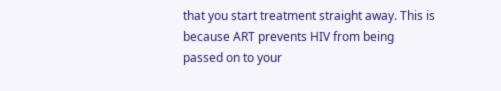that you start treatment straight away. This is because ART prevents HIV from being passed on to your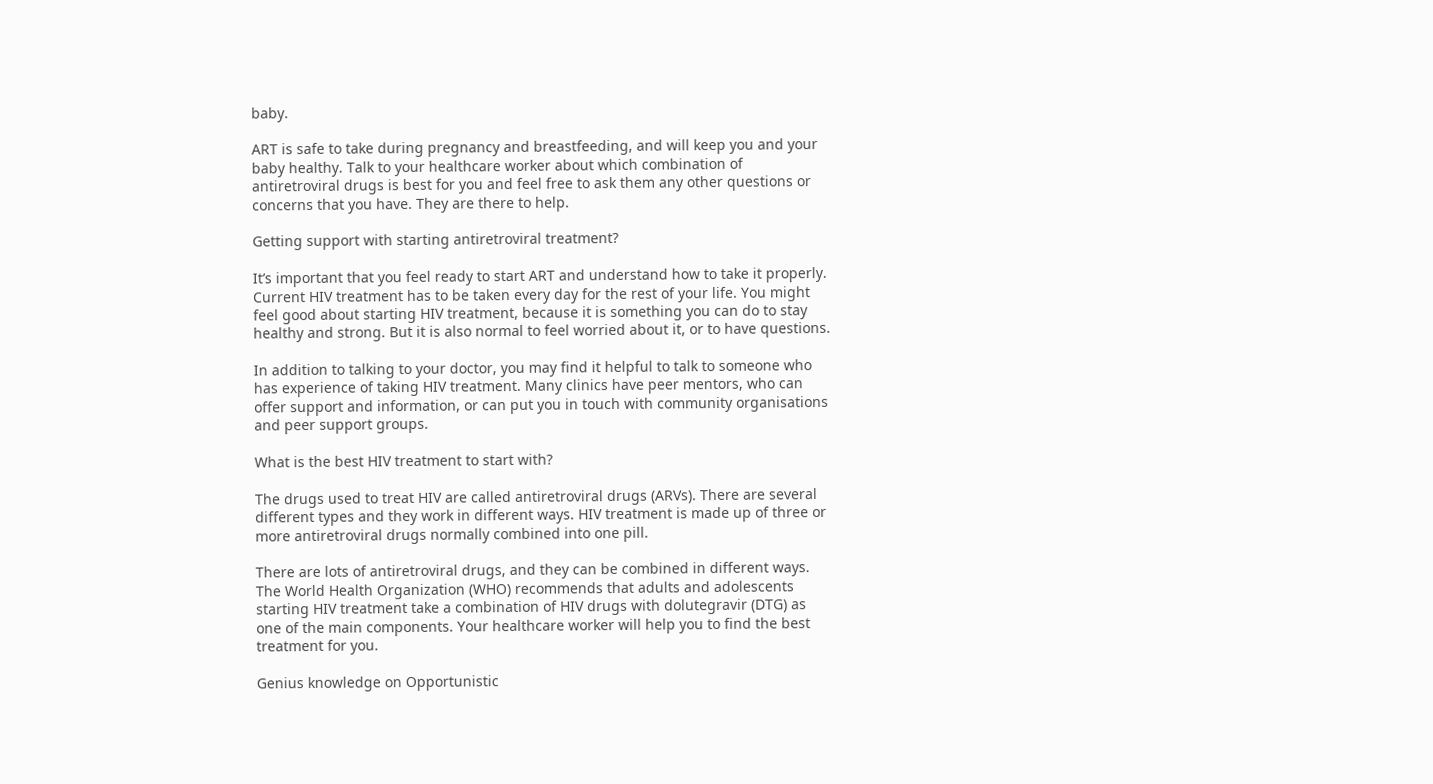baby.

ART is safe to take during pregnancy and breastfeeding, and will keep you and your baby healthy. Talk to your healthcare worker about which combination of antiretroviral drugs is best for you and feel free to ask them any other questions or concerns that you have. They are there to help.

Getting support with starting antiretroviral treatment?

It’s important that you feel ready to start ART and understand how to take it properly. Current HIV treatment has to be taken every day for the rest of your life. You might feel good about starting HIV treatment, because it is something you can do to stay healthy and strong. But it is also normal to feel worried about it, or to have questions.

In addition to talking to your doctor, you may find it helpful to talk to someone who has experience of taking HIV treatment. Many clinics have peer mentors, who can offer support and information, or can put you in touch with community organisations and peer support groups.

What is the best HIV treatment to start with?

The drugs used to treat HIV are called antiretroviral drugs (ARVs). There are several different types and they work in different ways. HIV treatment is made up of three or more antiretroviral drugs normally combined into one pill.

There are lots of antiretroviral drugs, and they can be combined in different ways. The World Health Organization (WHO) recommends that adults and adolescents starting HIV treatment take a combination of HIV drugs with dolutegravir (DTG) as one of the main components. Your healthcare worker will help you to find the best treatment for you.

Genius knowledge on Opportunistic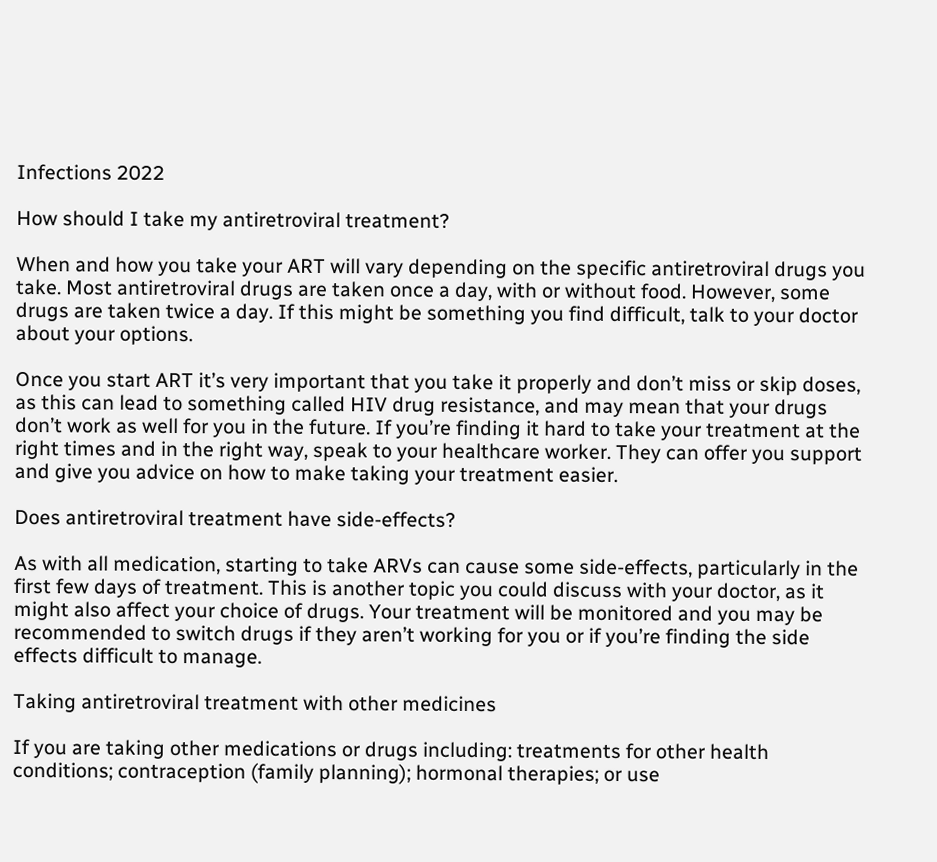Infections 2022

How should I take my antiretroviral treatment?

When and how you take your ART will vary depending on the specific antiretroviral drugs you take. Most antiretroviral drugs are taken once a day, with or without food. However, some drugs are taken twice a day. If this might be something you find difficult, talk to your doctor about your options.

Once you start ART it’s very important that you take it properly and don’t miss or skip doses, as this can lead to something called HIV drug resistance, and may mean that your drugs don’t work as well for you in the future. If you’re finding it hard to take your treatment at the right times and in the right way, speak to your healthcare worker. They can offer you support and give you advice on how to make taking your treatment easier.

Does antiretroviral treatment have side-effects?

As with all medication, starting to take ARVs can cause some side-effects, particularly in the first few days of treatment. This is another topic you could discuss with your doctor, as it might also affect your choice of drugs. Your treatment will be monitored and you may be recommended to switch drugs if they aren’t working for you or if you’re finding the side effects difficult to manage.

Taking antiretroviral treatment with other medicines

If you are taking other medications or drugs including: treatments for other health conditions; contraception (family planning); hormonal therapies; or use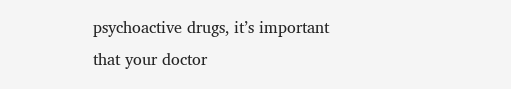psychoactive drugs, it’s important that your doctor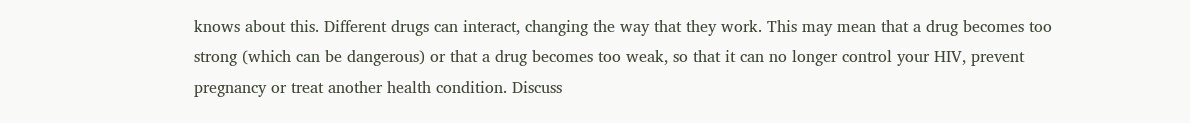knows about this. Different drugs can interact, changing the way that they work. This may mean that a drug becomes too strong (which can be dangerous) or that a drug becomes too weak, so that it can no longer control your HIV, prevent pregnancy or treat another health condition. Discuss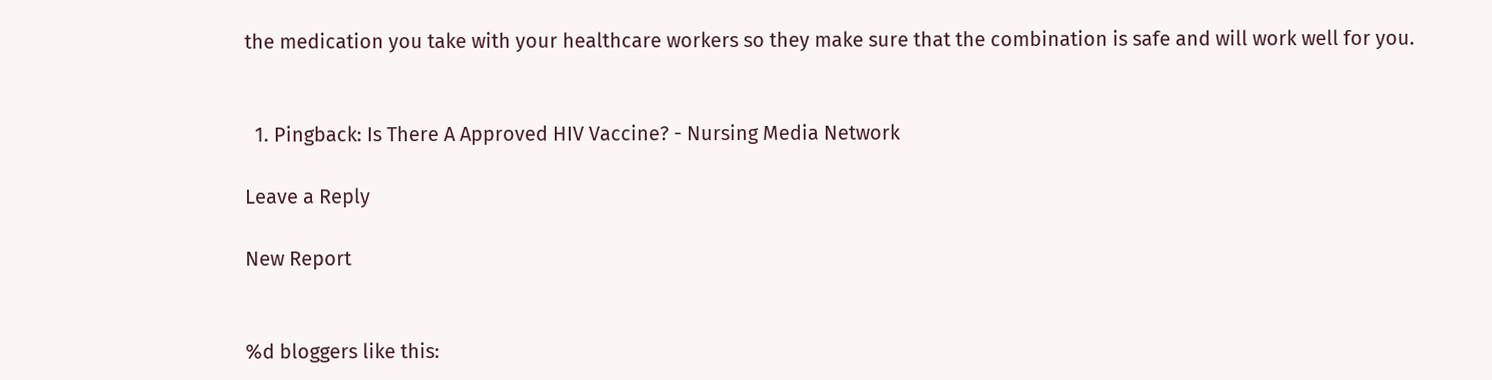the medication you take with your healthcare workers so they make sure that the combination is safe and will work well for you.


  1. Pingback: Is There A Approved HIV Vaccine? - Nursing Media Network

Leave a Reply

New Report


%d bloggers like this: